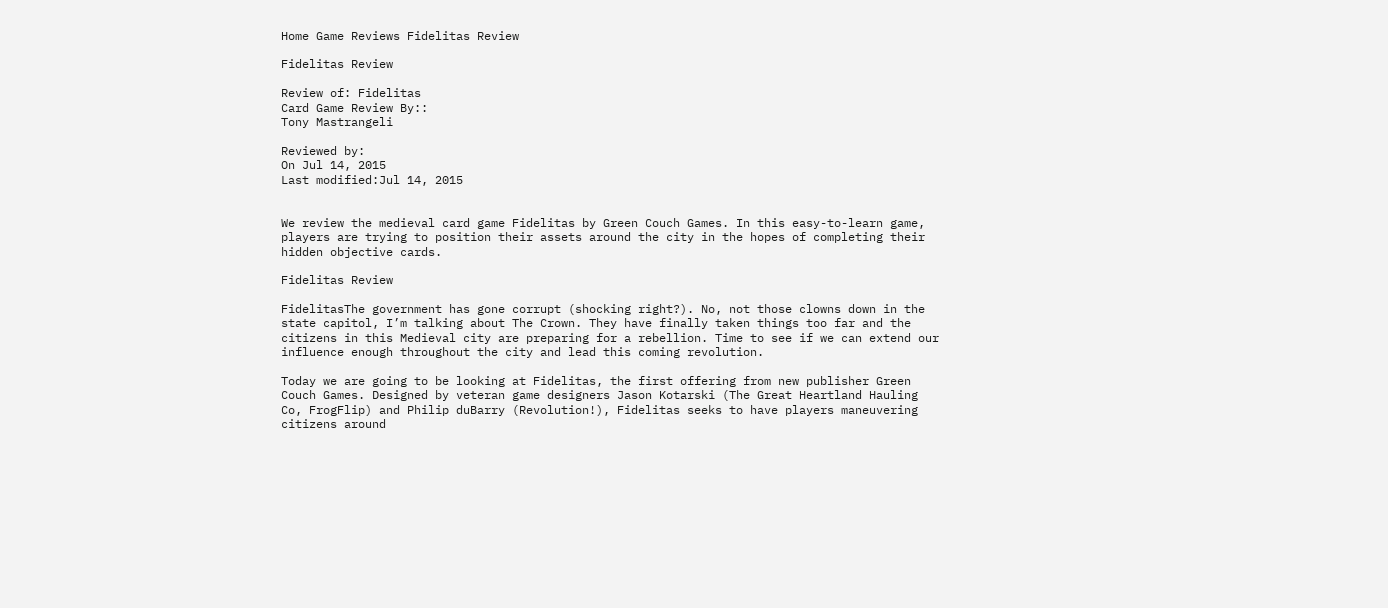Home Game Reviews Fidelitas Review

Fidelitas Review

Review of: Fidelitas
Card Game Review By::
Tony Mastrangeli

Reviewed by:
On Jul 14, 2015
Last modified:Jul 14, 2015


We review the medieval card game Fidelitas by Green Couch Games. In this easy-to-learn game, players are trying to position their assets around the city in the hopes of completing their hidden objective cards.

Fidelitas Review

FidelitasThe government has gone corrupt (shocking right?). No, not those clowns down in the state capitol, I’m talking about The Crown. They have finally taken things too far and the citizens in this Medieval city are preparing for a rebellion. Time to see if we can extend our influence enough throughout the city and lead this coming revolution.

Today we are going to be looking at Fidelitas, the first offering from new publisher Green Couch Games. Designed by veteran game designers Jason Kotarski (The Great Heartland Hauling Co, FrogFlip) and Philip duBarry (Revolution!), Fidelitas seeks to have players maneuvering citizens around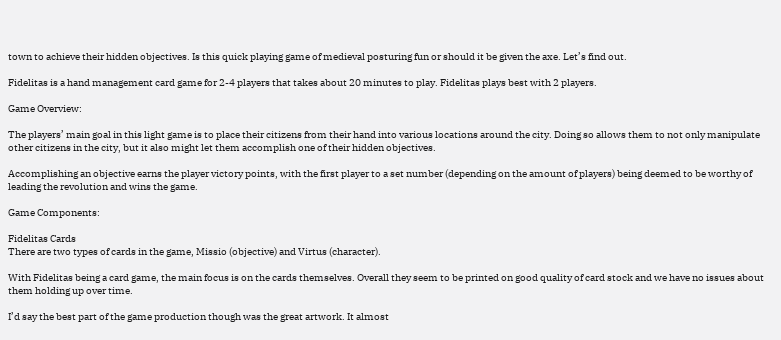town to achieve their hidden objectives. Is this quick playing game of medieval posturing fun or should it be given the axe. Let’s find out.

Fidelitas is a hand management card game for 2-4 players that takes about 20 minutes to play. Fidelitas plays best with 2 players.

Game Overview:

The players’ main goal in this light game is to place their citizens from their hand into various locations around the city. Doing so allows them to not only manipulate other citizens in the city, but it also might let them accomplish one of their hidden objectives.

Accomplishing an objective earns the player victory points, with the first player to a set number (depending on the amount of players) being deemed to be worthy of leading the revolution and wins the game.

Game Components:

Fidelitas Cards
There are two types of cards in the game, Missio (objective) and Virtus (character).

With Fidelitas being a card game, the main focus is on the cards themselves. Overall they seem to be printed on good quality of card stock and we have no issues about them holding up over time.

I’d say the best part of the game production though was the great artwork. It almost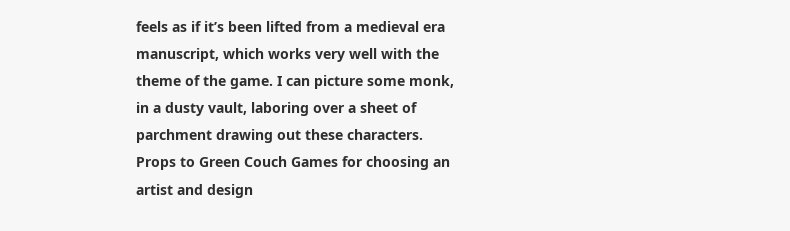feels as if it’s been lifted from a medieval era manuscript, which works very well with the theme of the game. I can picture some monk, in a dusty vault, laboring over a sheet of parchment drawing out these characters. Props to Green Couch Games for choosing an artist and design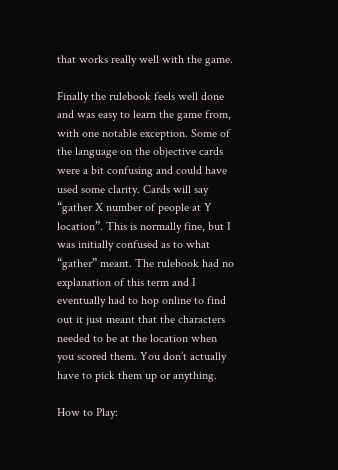that works really well with the game.

Finally the rulebook feels well done and was easy to learn the game from, with one notable exception. Some of the language on the objective cards were a bit confusing and could have used some clarity. Cards will say “gather X number of people at Y location”. This is normally fine, but I was initially confused as to what “gather” meant. The rulebook had no explanation of this term and I eventually had to hop online to find out it just meant that the characters needed to be at the location when you scored them. You don’t actually have to pick them up or anything.

How to Play: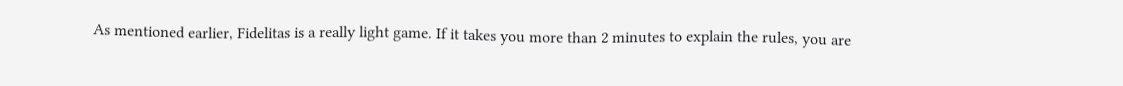As mentioned earlier, Fidelitas is a really light game. If it takes you more than 2 minutes to explain the rules, you are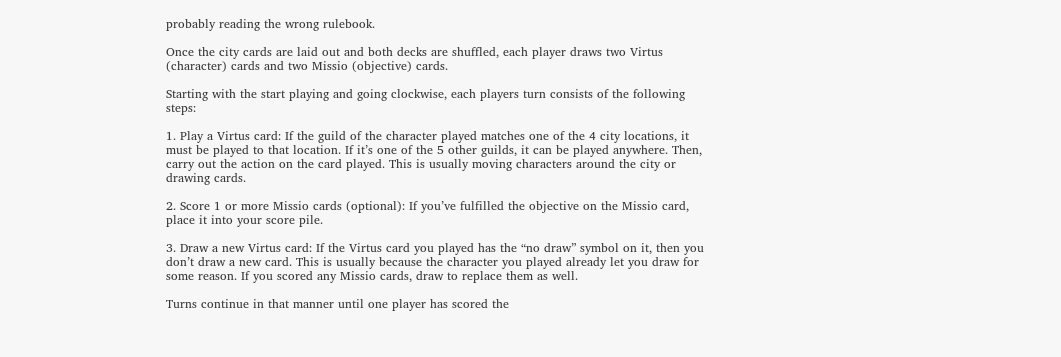probably reading the wrong rulebook.

Once the city cards are laid out and both decks are shuffled, each player draws two Virtus (character) cards and two Missio (objective) cards.

Starting with the start playing and going clockwise, each players turn consists of the following steps:

1. Play a Virtus card: If the guild of the character played matches one of the 4 city locations, it must be played to that location. If it’s one of the 5 other guilds, it can be played anywhere. Then, carry out the action on the card played. This is usually moving characters around the city or drawing cards.

2. Score 1 or more Missio cards (optional): If you’ve fulfilled the objective on the Missio card, place it into your score pile.

3. Draw a new Virtus card: If the Virtus card you played has the “no draw” symbol on it, then you don’t draw a new card. This is usually because the character you played already let you draw for some reason. If you scored any Missio cards, draw to replace them as well.

Turns continue in that manner until one player has scored the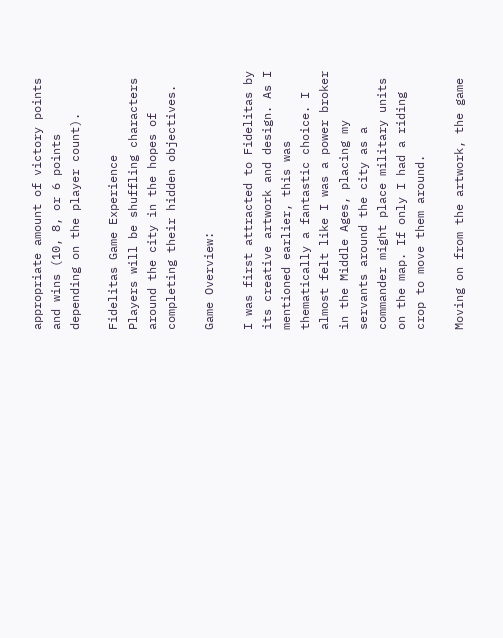appropriate amount of victory points and wins (10, 8, or 6 points depending on the player count).

Fidelitas Game Experience
Players will be shuffling characters around the city in the hopes of completing their hidden objectives.

Game Overview:

I was first attracted to Fidelitas by its creative artwork and design. As I mentioned earlier, this was thematically a fantastic choice. I almost felt like I was a power broker in the Middle Ages, placing my servants around the city as a commander might place military units on the map. If only I had a riding crop to move them around.

Moving on from the artwork, the game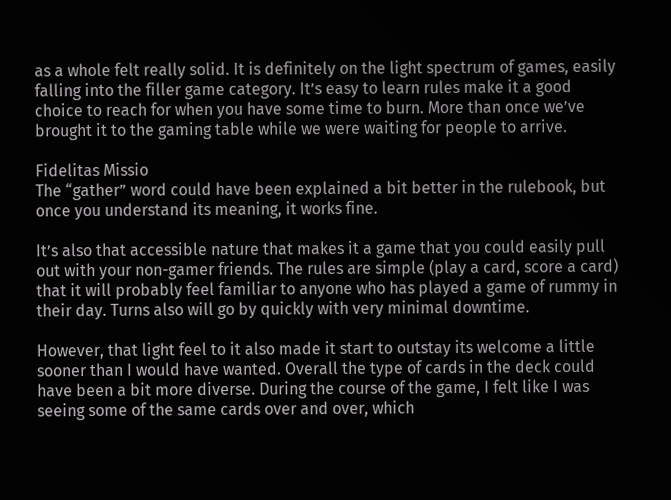as a whole felt really solid. It is definitely on the light spectrum of games, easily falling into the filler game category. It’s easy to learn rules make it a good choice to reach for when you have some time to burn. More than once we’ve brought it to the gaming table while we were waiting for people to arrive.

Fidelitas Missio
The “gather” word could have been explained a bit better in the rulebook, but once you understand its meaning, it works fine.

It’s also that accessible nature that makes it a game that you could easily pull out with your non-gamer friends. The rules are simple (play a card, score a card) that it will probably feel familiar to anyone who has played a game of rummy in their day. Turns also will go by quickly with very minimal downtime.

However, that light feel to it also made it start to outstay its welcome a little sooner than I would have wanted. Overall the type of cards in the deck could have been a bit more diverse. During the course of the game, I felt like I was seeing some of the same cards over and over, which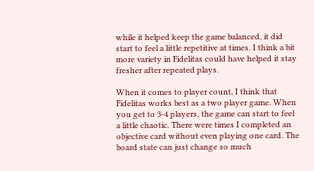while it helped keep the game balanced, it did start to feel a little repetitive at times. I think a bit more variety in Fidelitas could have helped it stay fresher after repeated plays.

When it comes to player count, I think that Fidelitas works best as a two player game. When you get to 3-4 players, the game can start to feel a little chaotic. There were times I completed an objective card without even playing one card. The board state can just change so much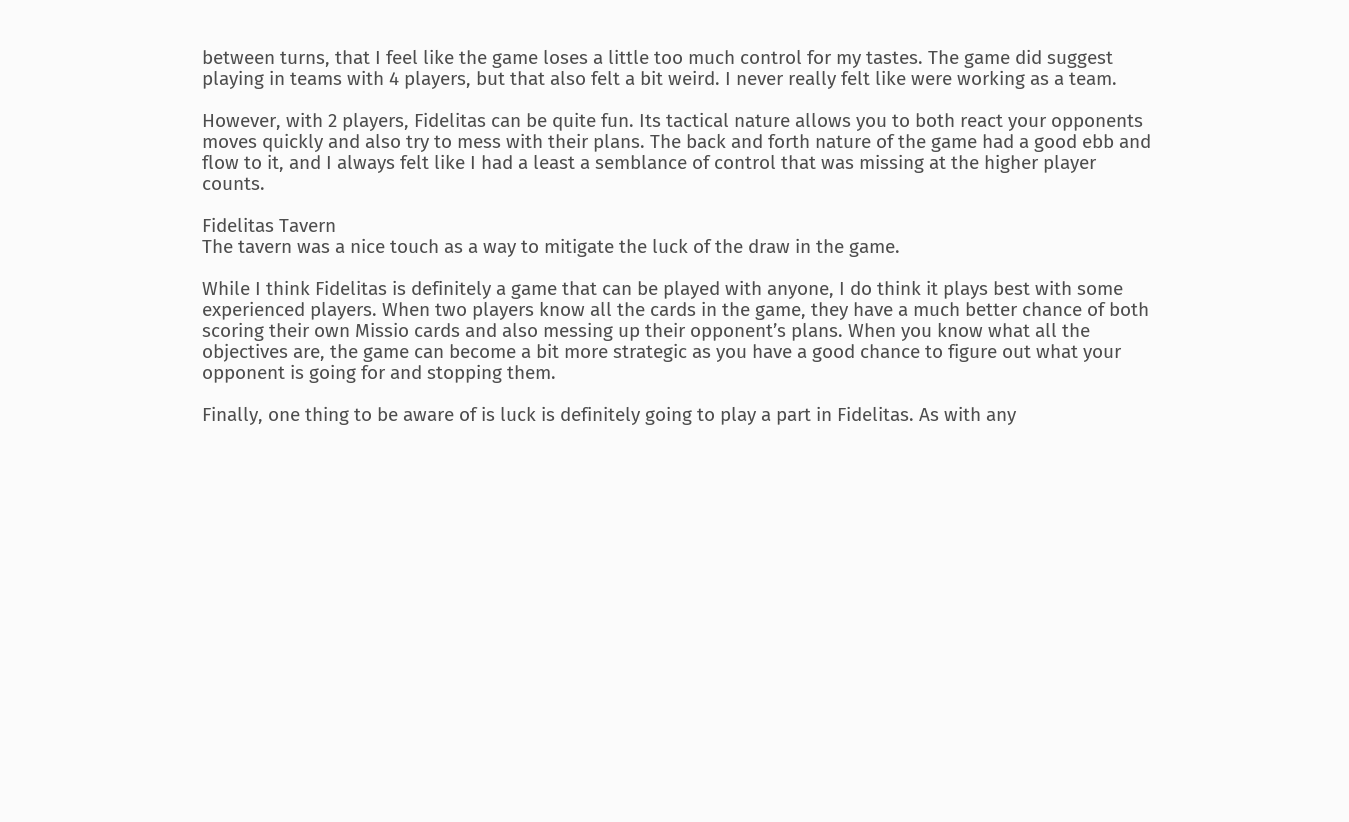between turns, that I feel like the game loses a little too much control for my tastes. The game did suggest playing in teams with 4 players, but that also felt a bit weird. I never really felt like were working as a team.

However, with 2 players, Fidelitas can be quite fun. Its tactical nature allows you to both react your opponents moves quickly and also try to mess with their plans. The back and forth nature of the game had a good ebb and flow to it, and I always felt like I had a least a semblance of control that was missing at the higher player counts.

Fidelitas Tavern
The tavern was a nice touch as a way to mitigate the luck of the draw in the game.

While I think Fidelitas is definitely a game that can be played with anyone, I do think it plays best with some experienced players. When two players know all the cards in the game, they have a much better chance of both scoring their own Missio cards and also messing up their opponent’s plans. When you know what all the objectives are, the game can become a bit more strategic as you have a good chance to figure out what your opponent is going for and stopping them.

Finally, one thing to be aware of is luck is definitely going to play a part in Fidelitas. As with any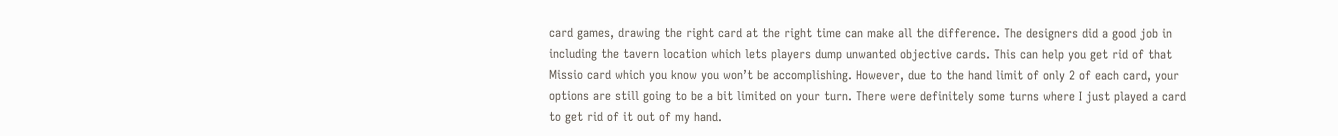card games, drawing the right card at the right time can make all the difference. The designers did a good job in including the tavern location which lets players dump unwanted objective cards. This can help you get rid of that Missio card which you know you won’t be accomplishing. However, due to the hand limit of only 2 of each card, your options are still going to be a bit limited on your turn. There were definitely some turns where I just played a card to get rid of it out of my hand.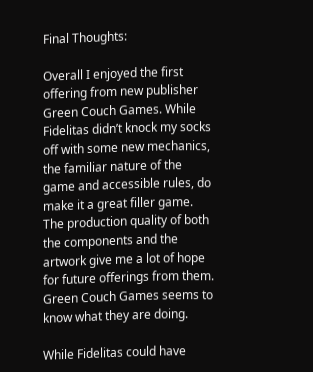Final Thoughts:

Overall I enjoyed the first offering from new publisher Green Couch Games. While Fidelitas didn’t knock my socks off with some new mechanics, the familiar nature of the game and accessible rules, do make it a great filler game. The production quality of both the components and the artwork give me a lot of hope for future offerings from them. Green Couch Games seems to know what they are doing.

While Fidelitas could have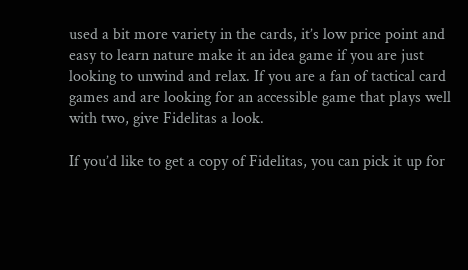used a bit more variety in the cards, it’s low price point and easy to learn nature make it an idea game if you are just looking to unwind and relax. If you are a fan of tactical card games and are looking for an accessible game that plays well with two, give Fidelitas a look.

If you’d like to get a copy of Fidelitas, you can pick it up for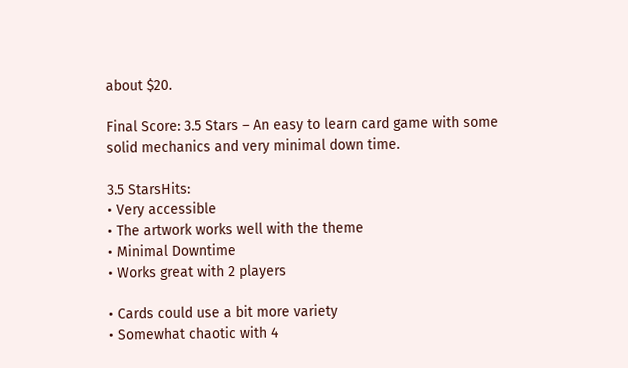about $20.

Final Score: 3.5 Stars – An easy to learn card game with some solid mechanics and very minimal down time.

3.5 StarsHits:
• Very accessible
• The artwork works well with the theme
• Minimal Downtime
• Works great with 2 players

• Cards could use a bit more variety
• Somewhat chaotic with 4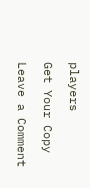players

Get Your Copy

Leave a Comment